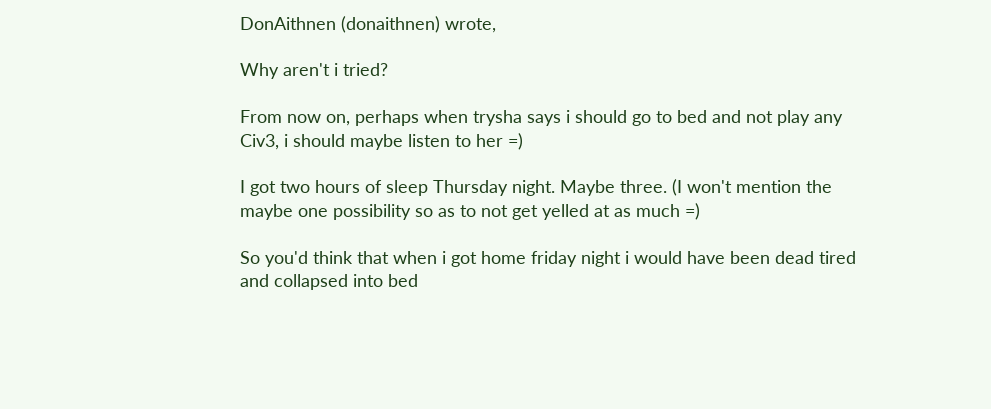DonAithnen (donaithnen) wrote,

Why aren't i tried?

From now on, perhaps when trysha says i should go to bed and not play any Civ3, i should maybe listen to her =)

I got two hours of sleep Thursday night. Maybe three. (I won't mention the maybe one possibility so as to not get yelled at as much =)

So you'd think that when i got home friday night i would have been dead tired and collapsed into bed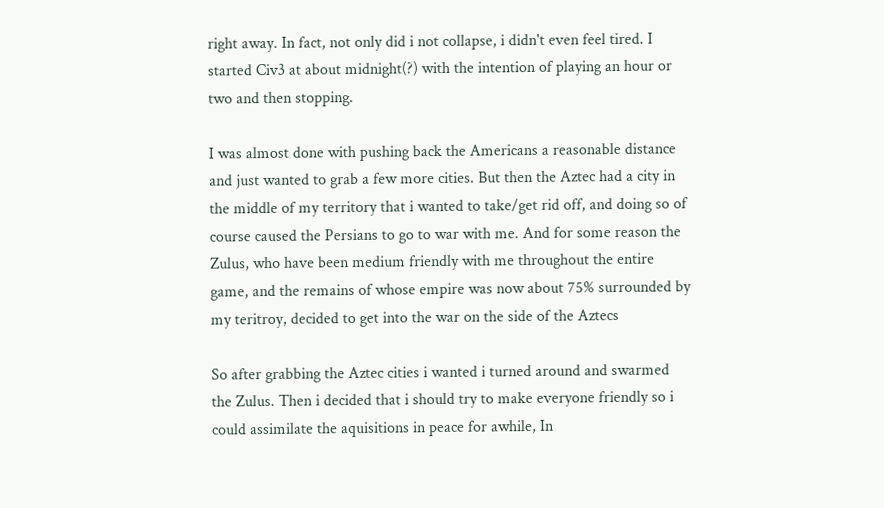right away. In fact, not only did i not collapse, i didn't even feel tired. I started Civ3 at about midnight(?) with the intention of playing an hour or two and then stopping.

I was almost done with pushing back the Americans a reasonable distance and just wanted to grab a few more cities. But then the Aztec had a city in the middle of my territory that i wanted to take/get rid off, and doing so of course caused the Persians to go to war with me. And for some reason the Zulus, who have been medium friendly with me throughout the entire game, and the remains of whose empire was now about 75% surrounded by my teritroy, decided to get into the war on the side of the Aztecs

So after grabbing the Aztec cities i wanted i turned around and swarmed the Zulus. Then i decided that i should try to make everyone friendly so i could assimilate the aquisitions in peace for awhile, In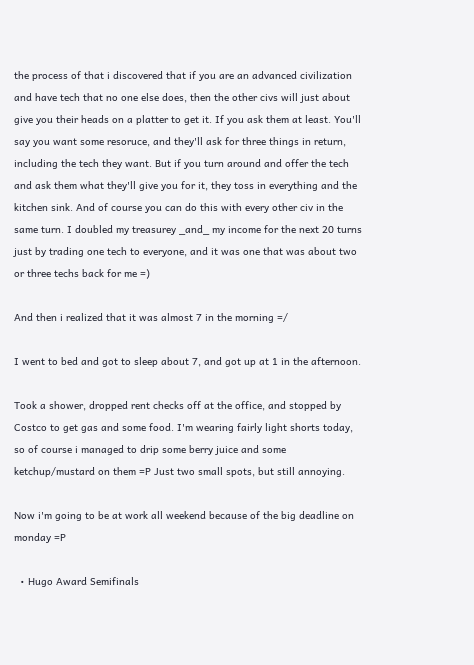the process of that i discovered that if you are an advanced civilization and have tech that no one else does, then the other civs will just about give you their heads on a platter to get it. If you ask them at least. You'll say you want some resoruce, and they'll ask for three things in return, including the tech they want. But if you turn around and offer the tech and ask them what they'll give you for it, they toss in everything and the kitchen sink. And of course you can do this with every other civ in the same turn. I doubled my treasurey _and_ my income for the next 20 turns just by trading one tech to everyone, and it was one that was about two or three techs back for me =)

And then i realized that it was almost 7 in the morning =/

I went to bed and got to sleep about 7, and got up at 1 in the afternoon.

Took a shower, dropped rent checks off at the office, and stopped by Costco to get gas and some food. I'm wearing fairly light shorts today, so of course i managed to drip some berry juice and some ketchup/mustard on them =P Just two small spots, but still annoying.

Now i'm going to be at work all weekend because of the big deadline on monday =P

  • Hugo Award Semifinals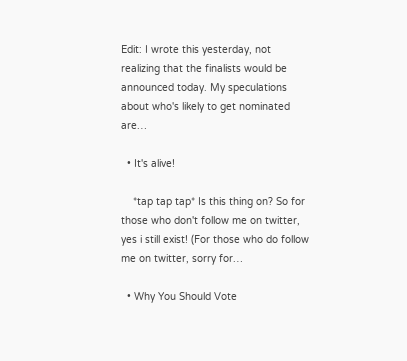Edit: I wrote this yesterday, not realizing that the finalists would be announced today. My speculations about who's likely to get nominated are…

  • It's alive!

    *tap tap tap* Is this thing on? So for those who don't follow me on twitter, yes i still exist! (For those who do follow me on twitter, sorry for…

  • Why You Should Vote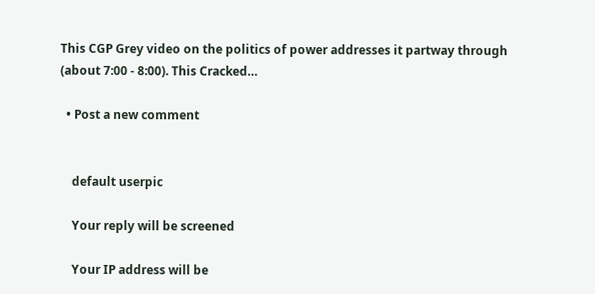This CGP Grey video on the politics of power addresses it partway through (about 7:00 - 8:00). This Cracked…

  • Post a new comment


    default userpic

    Your reply will be screened

    Your IP address will be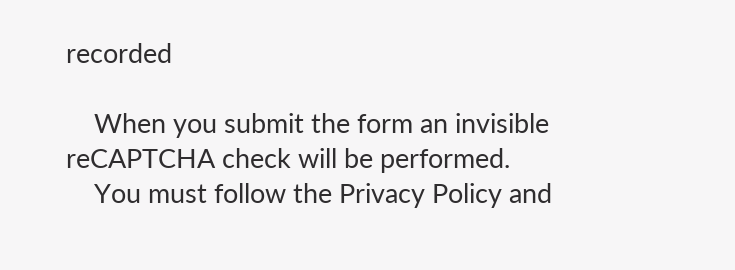recorded

    When you submit the form an invisible reCAPTCHA check will be performed.
    You must follow the Privacy Policy and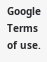Google Terms of use.